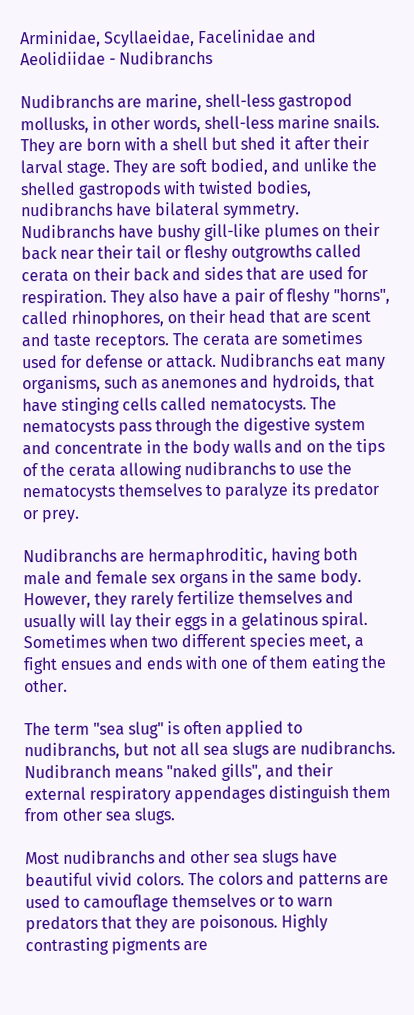Arminidae, Scyllaeidae, Facelinidae and Aeolidiidae - Nudibranchs

Nudibranchs are marine, shell-less gastropod mollusks, in other words, shell-less marine snails. They are born with a shell but shed it after their larval stage. They are soft bodied, and unlike the shelled gastropods with twisted bodies, nudibranchs have bilateral symmetry. Nudibranchs have bushy gill-like plumes on their back near their tail or fleshy outgrowths called cerata on their back and sides that are used for respiration. They also have a pair of fleshy "horns", called rhinophores, on their head that are scent and taste receptors. The cerata are sometimes used for defense or attack. Nudibranchs eat many organisms, such as anemones and hydroids, that have stinging cells called nematocysts. The nematocysts pass through the digestive system and concentrate in the body walls and on the tips of the cerata allowing nudibranchs to use the nematocysts themselves to paralyze its predator or prey.

Nudibranchs are hermaphroditic, having both male and female sex organs in the same body. However, they rarely fertilize themselves and usually will lay their eggs in a gelatinous spiral. Sometimes when two different species meet, a fight ensues and ends with one of them eating the other.

The term "sea slug" is often applied to nudibranchs, but not all sea slugs are nudibranchs. Nudibranch means "naked gills", and their external respiratory appendages distinguish them from other sea slugs.

Most nudibranchs and other sea slugs have beautiful vivid colors. The colors and patterns are used to camouflage themselves or to warn predators that they are poisonous. Highly contrasting pigments are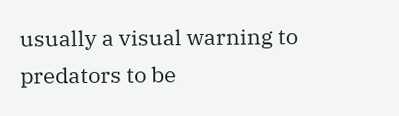usually a visual warning to predators to be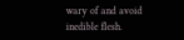wary of and avoid inedible flesh.